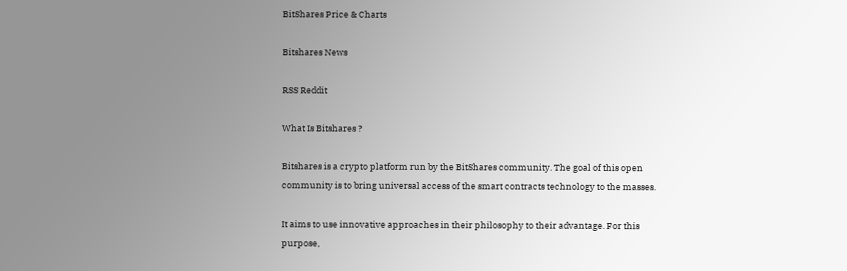BitShares Price & Charts

Bitshares News

RSS Reddit

What Is Bitshares ?

Bitshares is a crypto platform run by the BitShares community. The goal of this open community is to bring universal access of the smart contracts technology to the masses.

It aims to use innovative approaches in their philosophy to their advantage. For this purpose,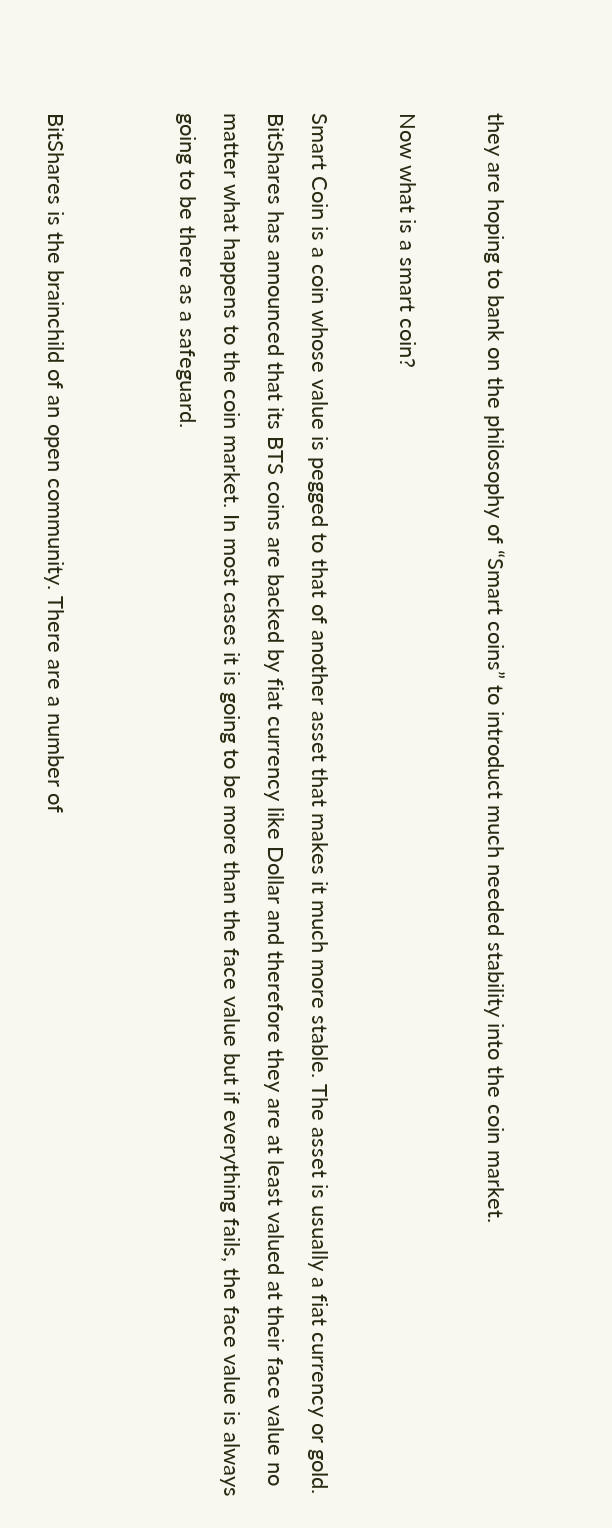they are hoping to bank on the philosophy of “Smart coins” to introduct much needed stability into the coin market.

Now what is a smart coin?

Smart Coin is a coin whose value is pegged to that of another asset that makes it much more stable. The asset is usually a fiat currency or gold. BitShares has announced that its BTS coins are backed by fiat currency like Dollar and therefore they are at least valued at their face value no matter what happens to the coin market. In most cases it is going to be more than the face value but if everything fails, the face value is always going to be there as a safeguard.


BitShares is the brainchild of an open community. There are a number of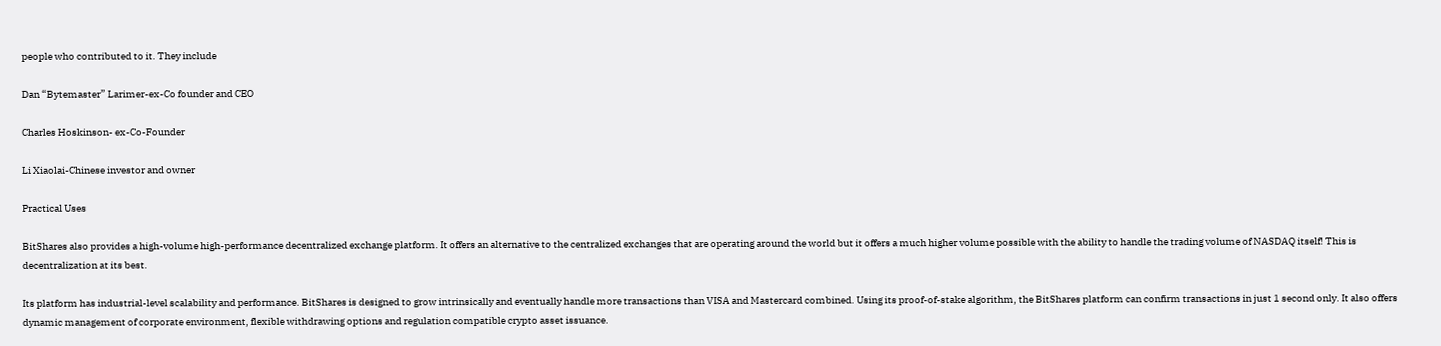people who contributed to it. They include

Dan “Bytemaster” Larimer-ex-Co founder and CEO

Charles Hoskinson- ex-Co-Founder

Li Xiaolai-Chinese investor and owner

Practical Uses

BitShares also provides a high-volume high-performance decentralized exchange platform. It offers an alternative to the centralized exchanges that are operating around the world but it offers a much higher volume possible with the ability to handle the trading volume of NASDAQ itself! This is decentralization at its best.

Its platform has industrial-level scalability and performance. BitShares is designed to grow intrinsically and eventually handle more transactions than VISA and Mastercard combined. Using its proof-of-stake algorithm, the BitShares platform can confirm transactions in just 1 second only. It also offers dynamic management of corporate environment, flexible withdrawing options and regulation compatible crypto asset issuance.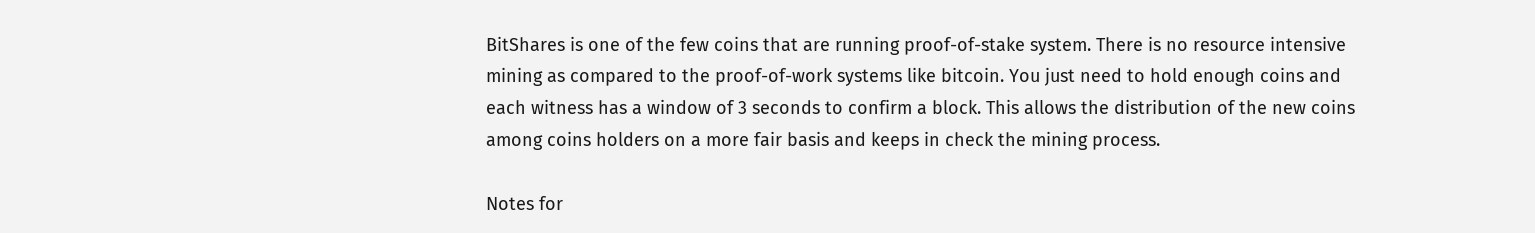BitShares is one of the few coins that are running proof-of-stake system. There is no resource intensive mining as compared to the proof-of-work systems like bitcoin. You just need to hold enough coins and each witness has a window of 3 seconds to confirm a block. This allows the distribution of the new coins among coins holders on a more fair basis and keeps in check the mining process.

Notes for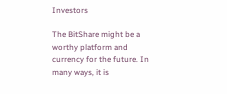Investors

The BitShare might be a worthy platform and currency for the future. In many ways, it is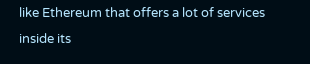like Ethereum that offers a lot of services inside its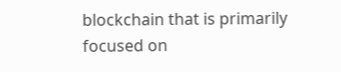blockchain that is primarily focused on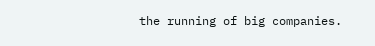the running of big companies.